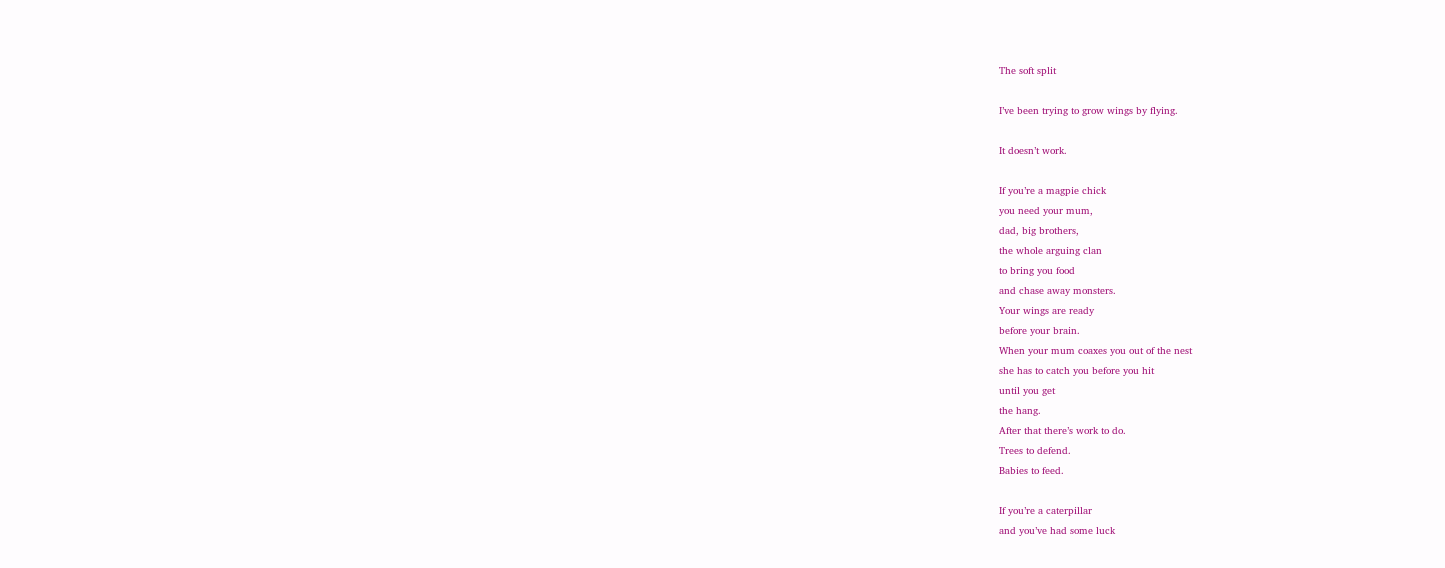The soft split

I’ve been trying to grow wings by flying.

It doesn’t work.

If you’re a magpie chick
you need your mum,
dad, big brothers,
the whole arguing clan
to bring you food
and chase away monsters.
Your wings are ready
before your brain.
When your mum coaxes you out of the nest
she has to catch you before you hit
until you get
the hang.
After that there’s work to do.
Trees to defend.
Babies to feed.

If you’re a caterpillar
and you’ve had some luck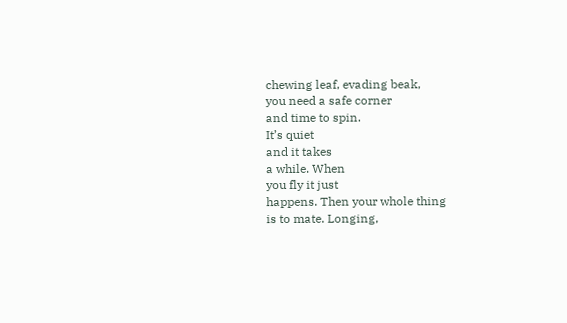chewing leaf, evading beak,
you need a safe corner
and time to spin.
It’s quiet
and it takes
a while. When
you fly it just
happens. Then your whole thing
is to mate. Longing,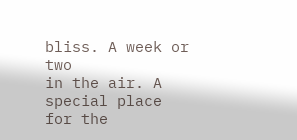bliss. A week or two
in the air. A special place
for the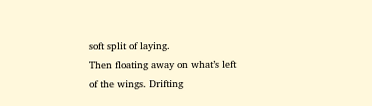soft split of laying.
Then floating away on what’s left
of the wings. Drifting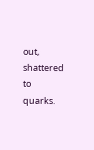out, shattered to quarks.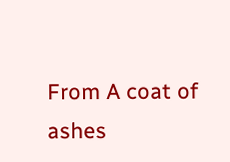From A coat of ashes